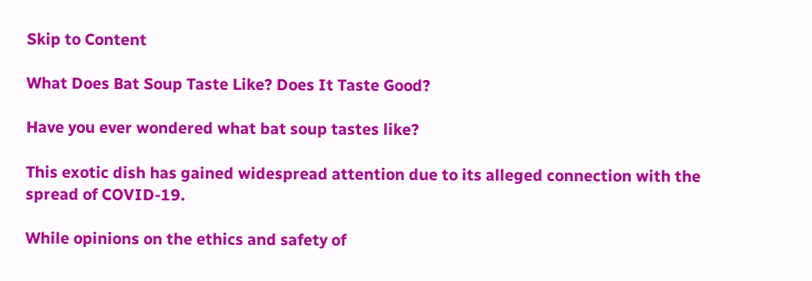Skip to Content

What Does Bat Soup Taste Like? Does It Taste Good?

Have you ever wondered what bat soup tastes like?

This exotic dish has gained widespread attention due to its alleged connection with the spread of COVID-19.

While opinions on the ethics and safety of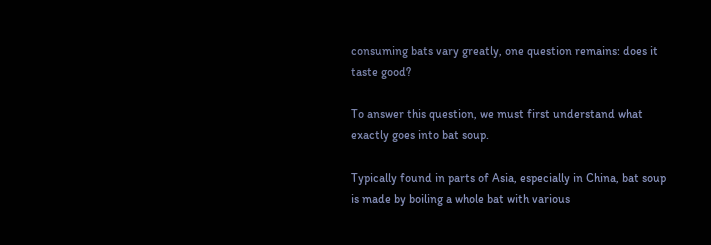consuming bats vary greatly, one question remains: does it taste good?

To answer this question, we must first understand what exactly goes into bat soup.

Typically found in parts of Asia, especially in China, bat soup is made by boiling a whole bat with various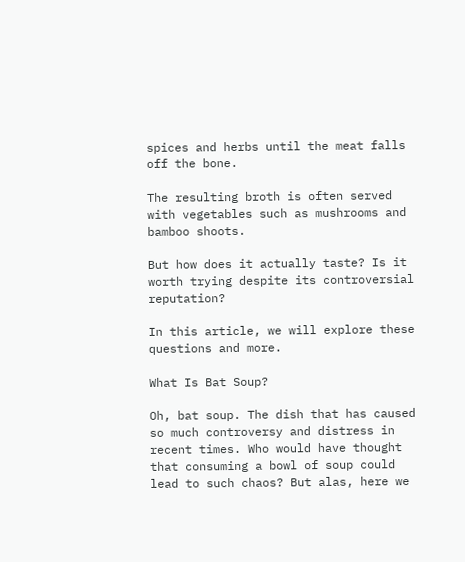spices and herbs until the meat falls off the bone.

The resulting broth is often served with vegetables such as mushrooms and bamboo shoots.

But how does it actually taste? Is it worth trying despite its controversial reputation?

In this article, we will explore these questions and more.

What Is Bat Soup?

Oh, bat soup. The dish that has caused so much controversy and distress in recent times. Who would have thought that consuming a bowl of soup could lead to such chaos? But alas, here we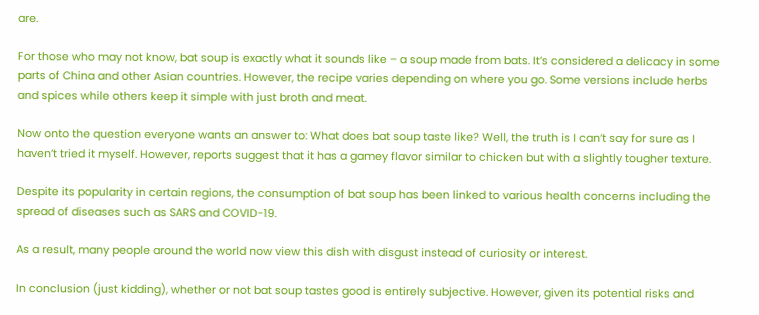are.

For those who may not know, bat soup is exactly what it sounds like – a soup made from bats. It’s considered a delicacy in some parts of China and other Asian countries. However, the recipe varies depending on where you go. Some versions include herbs and spices while others keep it simple with just broth and meat.

Now onto the question everyone wants an answer to: What does bat soup taste like? Well, the truth is I can’t say for sure as I haven’t tried it myself. However, reports suggest that it has a gamey flavor similar to chicken but with a slightly tougher texture.

Despite its popularity in certain regions, the consumption of bat soup has been linked to various health concerns including the spread of diseases such as SARS and COVID-19.

As a result, many people around the world now view this dish with disgust instead of curiosity or interest.

In conclusion (just kidding), whether or not bat soup tastes good is entirely subjective. However, given its potential risks and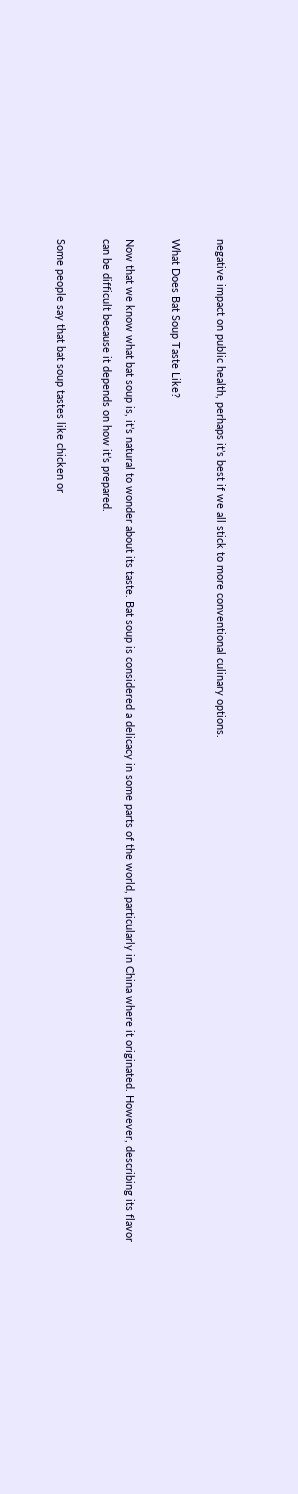negative impact on public health, perhaps it’s best if we all stick to more conventional culinary options.

What Does Bat Soup Taste Like?

Now that we know what bat soup is, it’s natural to wonder about its taste. Bat soup is considered a delicacy in some parts of the world, particularly in China where it originated. However, describing its flavor can be difficult because it depends on how it’s prepared.

Some people say that bat soup tastes like chicken or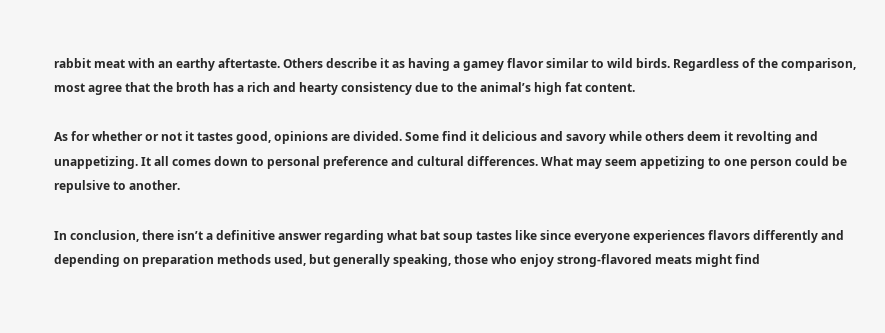rabbit meat with an earthy aftertaste. Others describe it as having a gamey flavor similar to wild birds. Regardless of the comparison, most agree that the broth has a rich and hearty consistency due to the animal’s high fat content.

As for whether or not it tastes good, opinions are divided. Some find it delicious and savory while others deem it revolting and unappetizing. It all comes down to personal preference and cultural differences. What may seem appetizing to one person could be repulsive to another.

In conclusion, there isn’t a definitive answer regarding what bat soup tastes like since everyone experiences flavors differently and depending on preparation methods used, but generally speaking, those who enjoy strong-flavored meats might find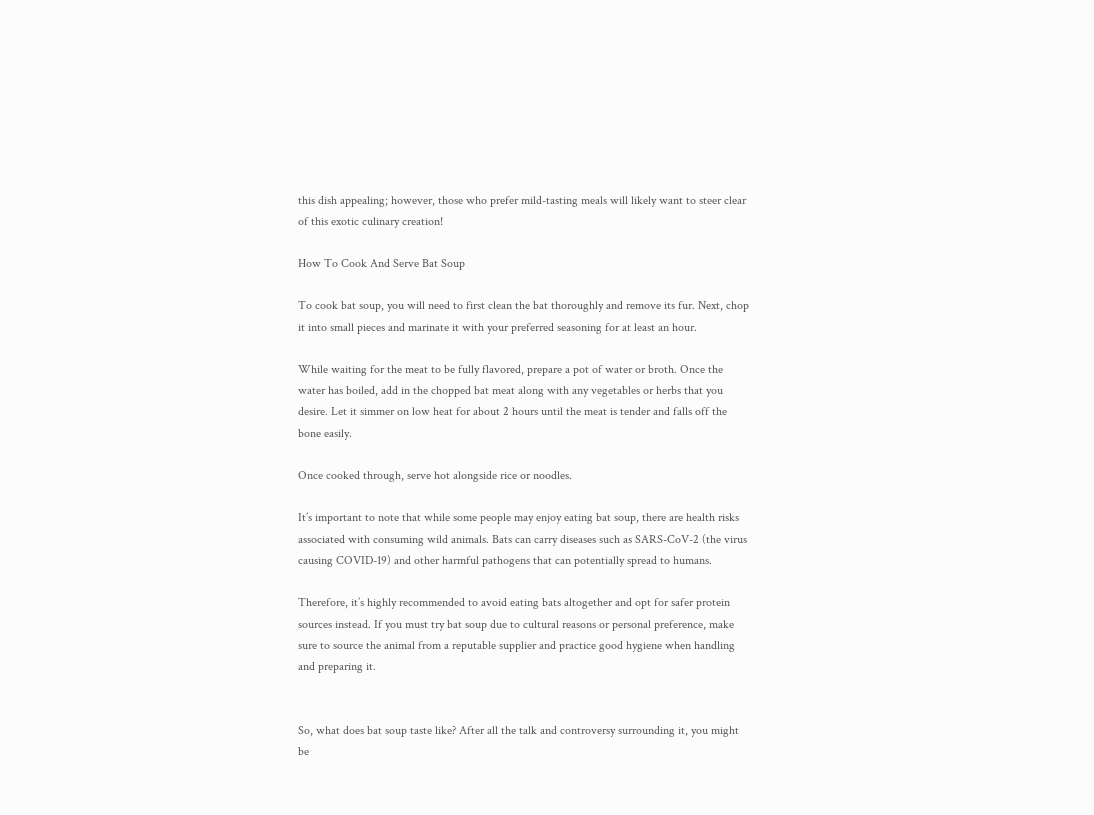this dish appealing; however, those who prefer mild-tasting meals will likely want to steer clear of this exotic culinary creation!

How To Cook And Serve Bat Soup

To cook bat soup, you will need to first clean the bat thoroughly and remove its fur. Next, chop it into small pieces and marinate it with your preferred seasoning for at least an hour.

While waiting for the meat to be fully flavored, prepare a pot of water or broth. Once the water has boiled, add in the chopped bat meat along with any vegetables or herbs that you desire. Let it simmer on low heat for about 2 hours until the meat is tender and falls off the bone easily.

Once cooked through, serve hot alongside rice or noodles.

It’s important to note that while some people may enjoy eating bat soup, there are health risks associated with consuming wild animals. Bats can carry diseases such as SARS-CoV-2 (the virus causing COVID-19) and other harmful pathogens that can potentially spread to humans.

Therefore, it’s highly recommended to avoid eating bats altogether and opt for safer protein sources instead. If you must try bat soup due to cultural reasons or personal preference, make sure to source the animal from a reputable supplier and practice good hygiene when handling and preparing it.


So, what does bat soup taste like? After all the talk and controversy surrounding it, you might be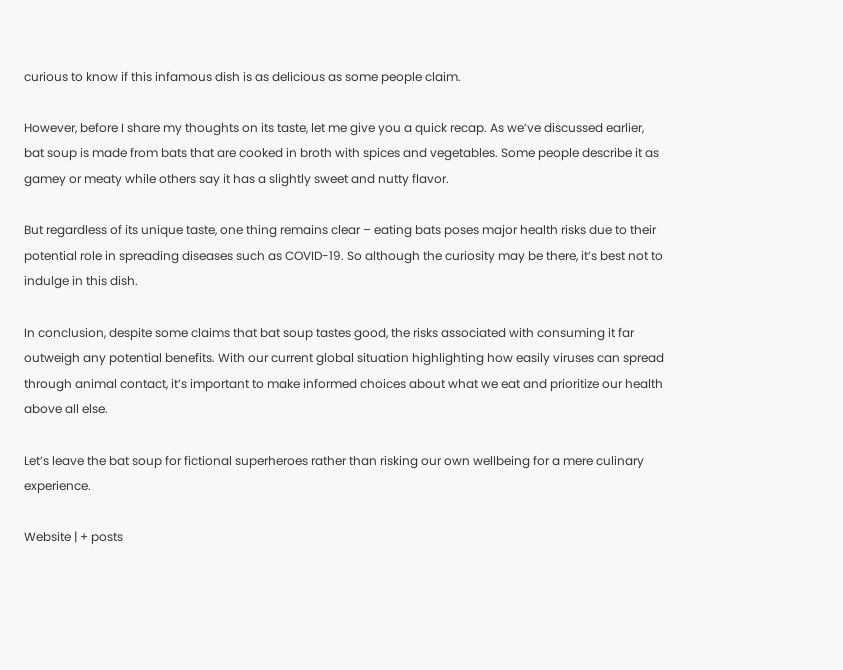curious to know if this infamous dish is as delicious as some people claim.

However, before I share my thoughts on its taste, let me give you a quick recap. As we’ve discussed earlier, bat soup is made from bats that are cooked in broth with spices and vegetables. Some people describe it as gamey or meaty while others say it has a slightly sweet and nutty flavor.

But regardless of its unique taste, one thing remains clear – eating bats poses major health risks due to their potential role in spreading diseases such as COVID-19. So although the curiosity may be there, it’s best not to indulge in this dish.

In conclusion, despite some claims that bat soup tastes good, the risks associated with consuming it far outweigh any potential benefits. With our current global situation highlighting how easily viruses can spread through animal contact, it’s important to make informed choices about what we eat and prioritize our health above all else.

Let’s leave the bat soup for fictional superheroes rather than risking our own wellbeing for a mere culinary experience.

Website | + posts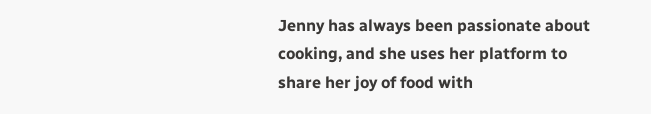Jenny has always been passionate about cooking, and she uses her platform to share her joy of food with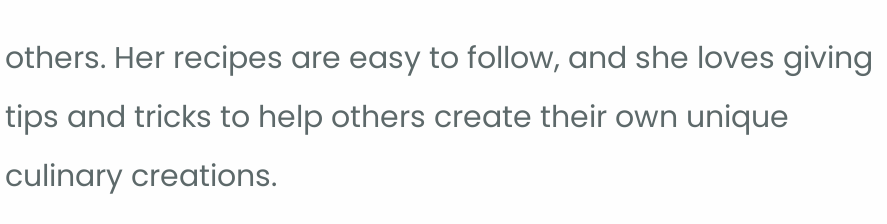others. Her recipes are easy to follow, and she loves giving tips and tricks to help others create their own unique culinary creations.